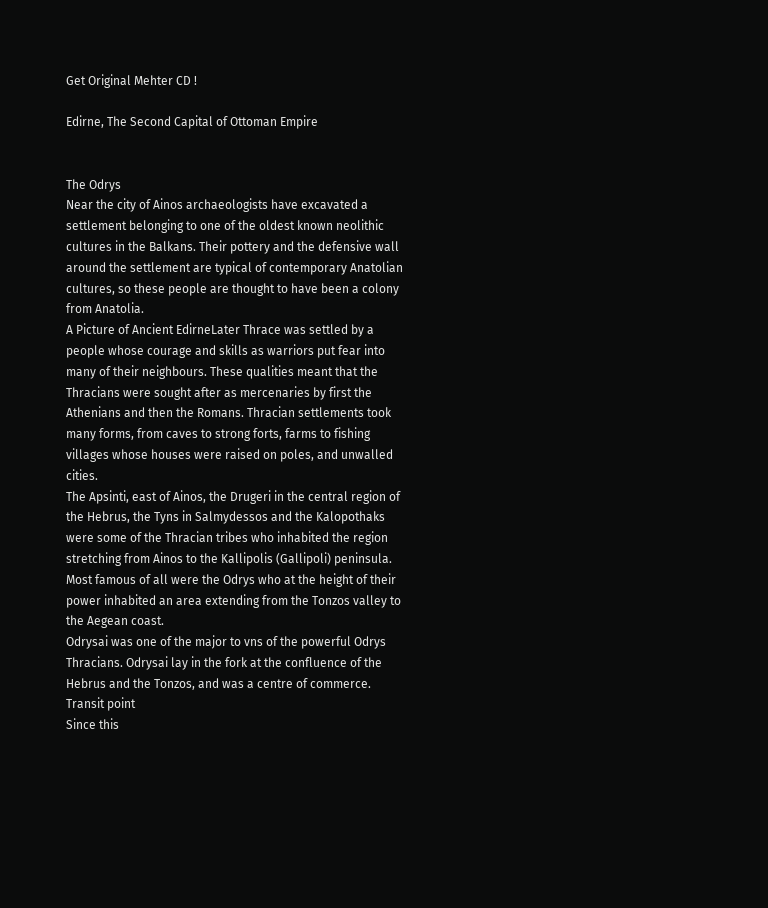Get Original Mehter CD !

Edirne, The Second Capital of Ottoman Empire


The Odrys
Near the city of Ainos archaeologists have excavated a settlement belonging to one of the oldest known neolithic cultures in the Balkans. Their pottery and the defensive wall around the settlement are typical of contemporary Anatolian cultures, so these people are thought to have been a colony from Anatolia.
A Picture of Ancient EdirneLater Thrace was settled by a people whose courage and skills as warriors put fear into many of their neighbours. These qualities meant that the Thracians were sought after as mercenaries by first the Athenians and then the Romans. Thracian settlements took many forms, from caves to strong forts, farms to fishing villages whose houses were raised on poles, and unwalled cities.
The Apsinti, east of Ainos, the Drugeri in the central region of the Hebrus, the Tyns in Salmydessos and the Kalopothaks were some of the Thracian tribes who inhabited the region stretching from Ainos to the Kallipolis (Gallipoli) peninsula. Most famous of all were the Odrys who at the height of their power inhabited an area extending from the Tonzos valley to the Aegean coast.
Odrysai was one of the major to vns of the powerful Odrys Thracians. Odrysai lay in the fork at the confluence of the Hebrus and the Tonzos, and was a centre of commerce.
Transit point
Since this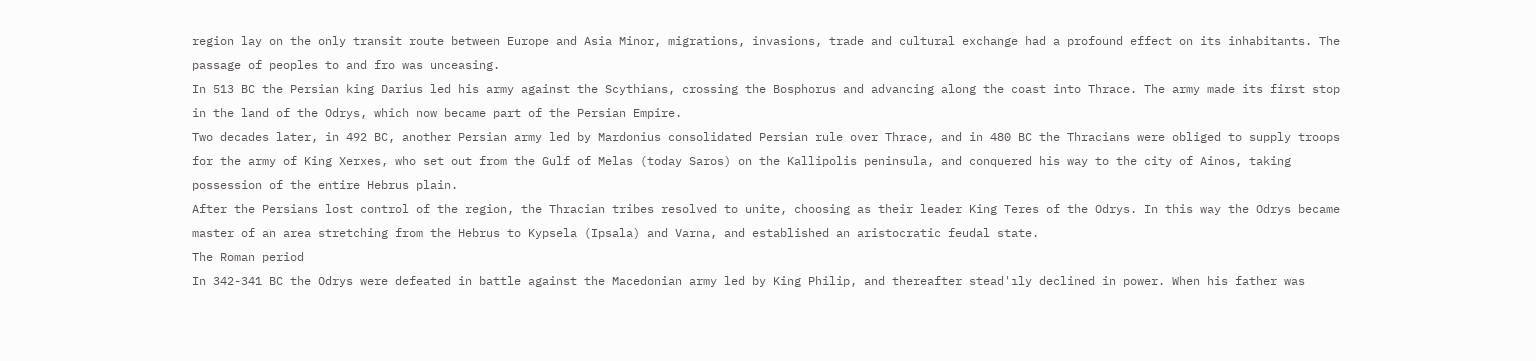region lay on the only transit route between Europe and Asia Minor, migrations, invasions, trade and cultural exchange had a profound effect on its inhabitants. The passage of peoples to and fro was unceasing.
In 513 BC the Persian king Darius led his army against the Scythians, crossing the Bosphorus and advancing along the coast into Thrace. The army made its first stop in the land of the Odrys, which now became part of the Persian Empire.
Two decades later, in 492 BC, another Persian army led by Mardonius consolidated Persian rule over Thrace, and in 480 BC the Thracians were obliged to supply troops for the army of King Xerxes, who set out from the Gulf of Melas (today Saros) on the Kallipolis peninsula, and conquered his way to the city of Ainos, taking possession of the entire Hebrus plain.
After the Persians lost control of the region, the Thracian tribes resolved to unite, choosing as their leader King Teres of the Odrys. In this way the Odrys became master of an area stretching from the Hebrus to Kypsela (Ipsala) and Varna, and established an aristocratic feudal state.
The Roman period
In 342-341 BC the Odrys were defeated in battle against the Macedonian army led by King Philip, and thereafter stead'ıly declined in power. When his father was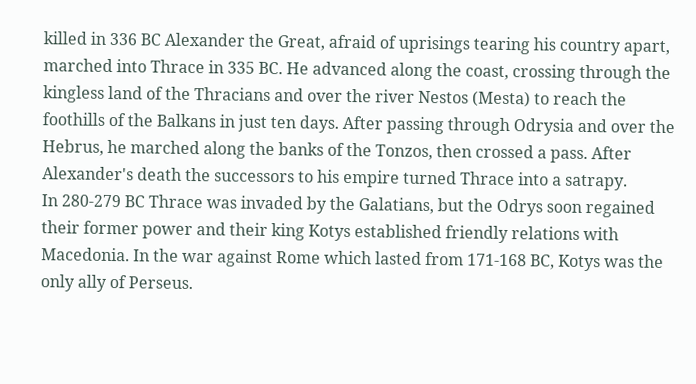killed in 336 BC Alexander the Great, afraid of uprisings tearing his country apart, marched into Thrace in 335 BC. He advanced along the coast, crossing through the kingless land of the Thracians and over the river Nestos (Mesta) to reach the foothills of the Balkans in just ten days. After passing through Odrysia and over the Hebrus, he marched along the banks of the Tonzos, then crossed a pass. After Alexander's death the successors to his empire turned Thrace into a satrapy.
In 280-279 BC Thrace was invaded by the Galatians, but the Odrys soon regained their former power and their king Kotys established friendly relations with Macedonia. In the war against Rome which lasted from 171-168 BC, Kotys was the only ally of Perseus.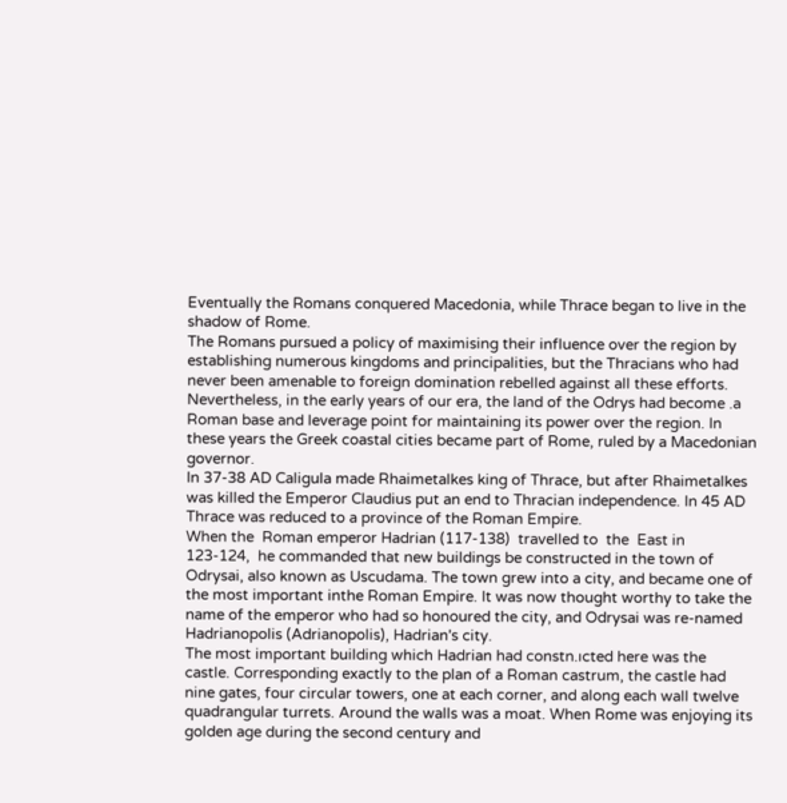Eventually the Romans conquered Macedonia, while Thrace began to live in the shadow of Rome.
The Romans pursued a policy of maximising their influence over the region by establishing numerous kingdoms and principalities, but the Thracians who had never been amenable to foreign domination rebelled against all these efforts. Nevertheless, in the early years of our era, the land of the Odrys had become .a Roman base and leverage point for maintaining its power over the region. In these years the Greek coastal cities became part of Rome, ruled by a Macedonian governor.
In 37-38 AD Caligula made Rhaimetalkes king of Thrace, but after Rhaimetalkes was killed the Emperor Claudius put an end to Thracian independence. In 45 AD Thrace was reduced to a province of the Roman Empire.
When the  Roman emperor Hadrian (117-138)  travelled to  the  East in  123-124,  he commanded that new buildings be constructed in the town of Odrysai, also known as Uscudama. The town grew into a city, and became one of the most important inthe Roman Empire. It was now thought worthy to take the name of the emperor who had so honoured the city, and Odrysai was re-named Hadrianopolis (Adrianopolis), Hadrian's city.
The most important building which Hadrian had constn.ıcted here was the  castle. Corresponding exactly to the plan of a Roman castrum, the castle had nine gates, four circular towers, one at each corner, and along each wall twelve quadrangular turrets. Around the walls was a moat. When Rome was enjoying its golden age during the second century and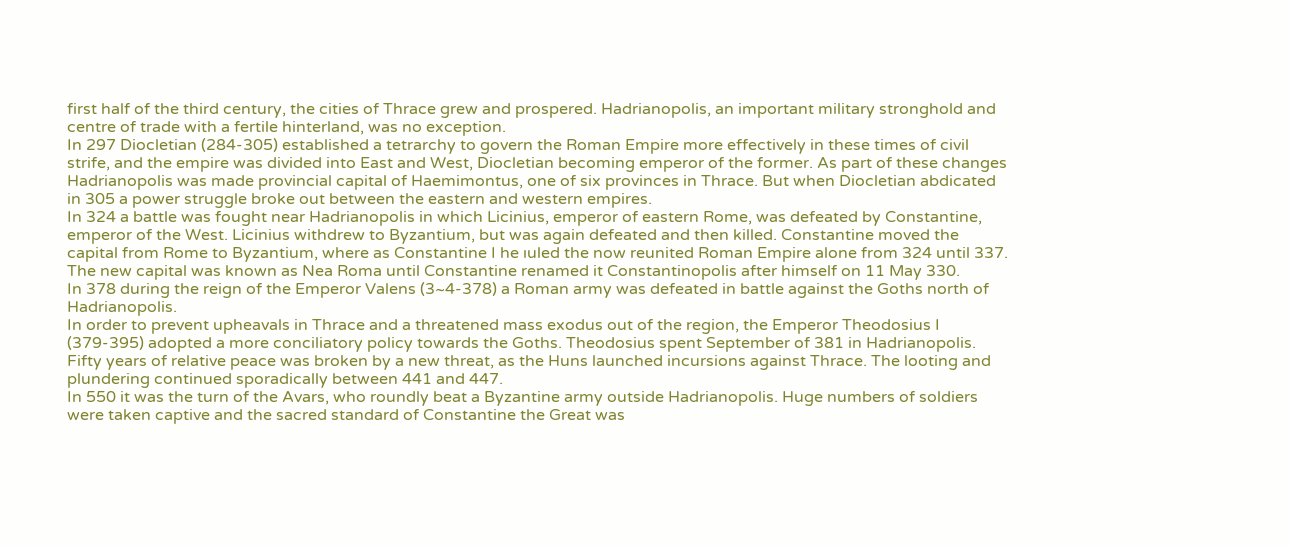first half of the third century, the cities of Thrace grew and prospered. Hadrianopolis, an important military stronghold and centre of trade with a fertile hinterland, was no exception.
In 297 Diocletian (284-305) established a tetrarchy to govern the Roman Empire more effectively in these times of civil strife, and the empire was divided into East and West, Diocletian becoming emperor of the former. As part of these changes Hadrianopolis was made provincial capital of Haemimontus, one of six provinces in Thrace. But when Diocletian abdicated in 305 a power struggle broke out between the eastern and western empires.
In 324 a battle was fought near Hadrianopolis in which Licinius, emperor of eastern Rome, was defeated by Constantine, emperor of the West. Licinius withdrew to Byzantium, but was again defeated and then killed. Constantine moved the capital from Rome to Byzantium, where as Constantine I he ıuled the now reunited Roman Empire alone from 324 until 337. The new capital was known as Nea Roma until Constantine renamed it Constantinopolis after himself on 11 May 330.
In 378 during the reign of the Emperor Valens (3~4-378) a Roman army was defeated in battle against the Goths north of Hadrianopolis.
In order to prevent upheavals in Thrace and a threatened mass exodus out of the region, the Emperor Theodosius I (379-395) adopted a more conciliatory policy towards the Goths. Theodosius spent September of 381 in Hadrianopolis.
Fifty years of relative peace was broken by a new threat, as the Huns launched incursions against Thrace. The looting and plundering continued sporadically between 441 and 447.
In 550 it was the turn of the Avars, who roundly beat a Byzantine army outside Hadrianopolis. Huge numbers of soldiers were taken captive and the sacred standard of Constantine the Great was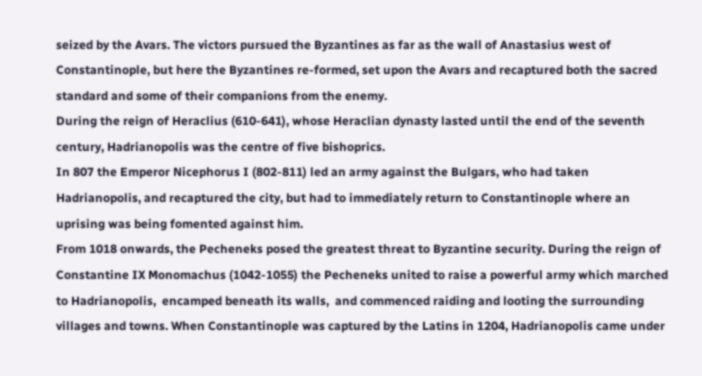seized by the Avars. The victors pursued the Byzantines as far as the wall of Anastasius west of Constantinople, but here the Byzantines re-formed, set upon the Avars and recaptured both the sacred standard and some of their companions from the enemy.
During the reign of Heraclius (610-641), whose Heraclian dynasty lasted until the end of the seventh century, Hadrianopolis was the centre of five bishoprics.
In 807 the Emperor Nicephorus I (802-811) led an army against the Bulgars, who had taken Hadrianopolis, and recaptured the city, but had to immediately return to Constantinople where an uprising was being fomented against him.
From 1018 onwards, the Pecheneks posed the greatest threat to Byzantine security. During the reign of Constantine IX Monomachus (1042-1055) the Pecheneks united to raise a powerful army which marched to Hadrianopolis,  encamped beneath its walls,  and commenced raiding and looting the surrounding villages and towns. When Constantinople was captured by the Latins in 1204, Hadrianopolis came under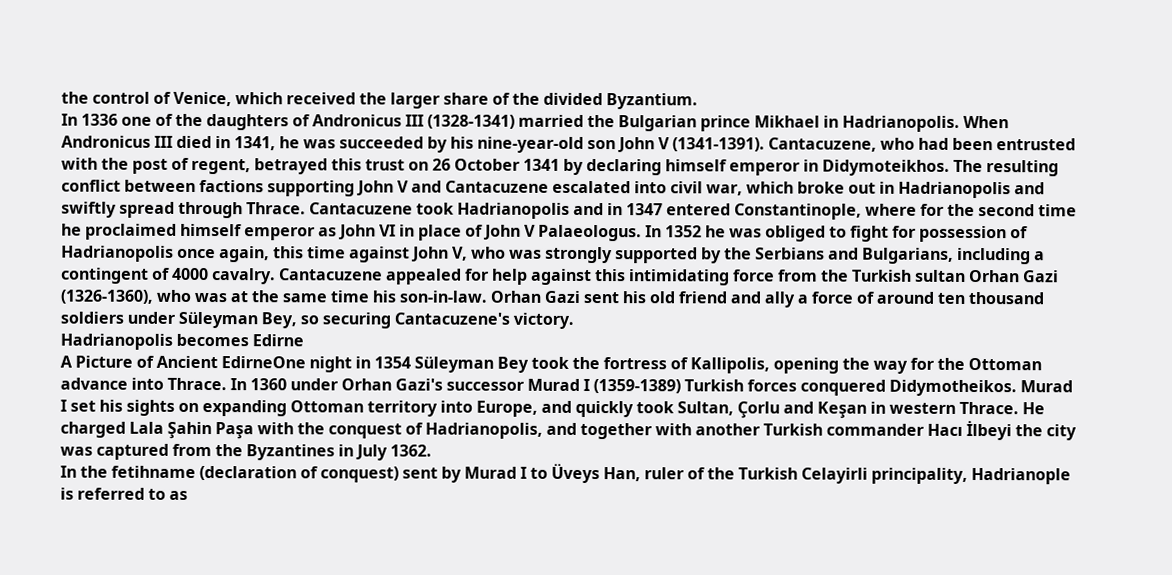the control of Venice, which received the larger share of the divided Byzantium.
In 1336 one of the daughters of Andronicus III (1328-1341) married the Bulgarian prince Mikhael in Hadrianopolis. When Andronicus III died in 1341, he was succeeded by his nine-year-old son John V (1341-1391). Cantacuzene, who had been entrusted with the post of regent, betrayed this trust on 26 October 1341 by declaring himself emperor in Didymoteikhos. The resulting conflict between factions supporting John V and Cantacuzene escalated into civil war, which broke out in Hadrianopolis and swiftly spread through Thrace. Cantacuzene took Hadrianopolis and in 1347 entered Constantinople, where for the second time he proclaimed himself emperor as John VI in place of John V Palaeologus. In 1352 he was obliged to fight for possession of Hadrianopolis once again, this time against John V, who was strongly supported by the Serbians and Bulgarians, including a contingent of 4000 cavalry. Cantacuzene appealed for help against this intimidating force from the Turkish sultan Orhan Gazi (1326-1360), who was at the same time his son-in-law. Orhan Gazi sent his old friend and ally a force of around ten thousand soldiers under Süleyman Bey, so securing Cantacuzene's victory.
Hadrianopolis becomes Edirne
A Picture of Ancient EdirneOne night in 1354 Süleyman Bey took the fortress of Kallipolis, opening the way for the Ottoman advance into Thrace. In 1360 under Orhan Gazi's successor Murad I (1359-1389) Turkish forces conquered Didymotheikos. Murad I set his sights on expanding Ottoman territory into Europe, and quickly took Sultan, Çorlu and Keşan in western Thrace. He charged Lala Şahin Paşa with the conquest of Hadrianopolis, and together with another Turkish commander Hacı İlbeyi the city was captured from the Byzantines in July 1362.
In the fetihname (declaration of conquest) sent by Murad I to Üveys Han, ruler of the Turkish Celayirli principality, Hadrianople is referred to as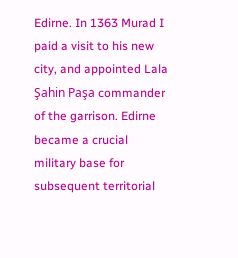Edirne. In 1363 Murad I paid a visit to his new city, and appointed Lala Şahin Paşa commander of the garrison. Edirne became a crucial military base for subsequent territorial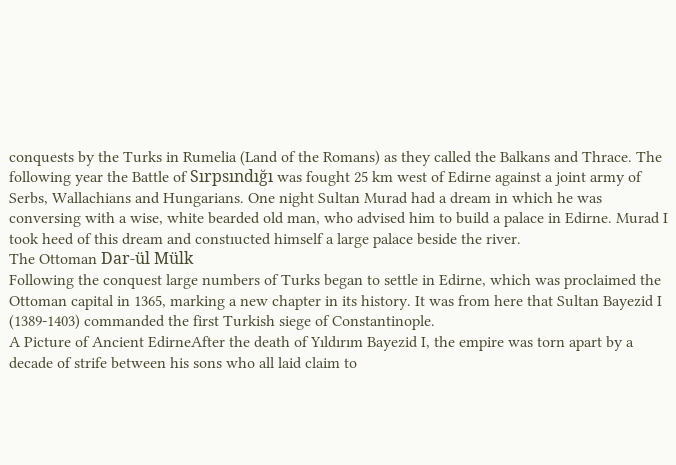conquests by the Turks in Rumelia (Land of the Romans) as they called the Balkans and Thrace. The following year the Battle of Sırpsındığı was fought 25 km west of Edirne against a joint army of Serbs, Wallachians and Hungarians. One night Sultan Murad had a dream in which he was conversing with a wise, white bearded old man, who advised him to build a palace in Edirne. Murad I took heed of this dream and constıucted himself a large palace beside the river.
The Ottoman Dar-ül Mülk
Following the conquest large numbers of Turks began to settle in Edirne, which was proclaimed the Ottoman capital in 1365, marking a new chapter in its history. It was from here that Sultan Bayezid I (1389-1403) commanded the first Turkish siege of Constantinople.
A Picture of Ancient EdirneAfter the death of Yıldırım Bayezid I, the empire was torn apart by a decade of strife between his sons who all laid claim to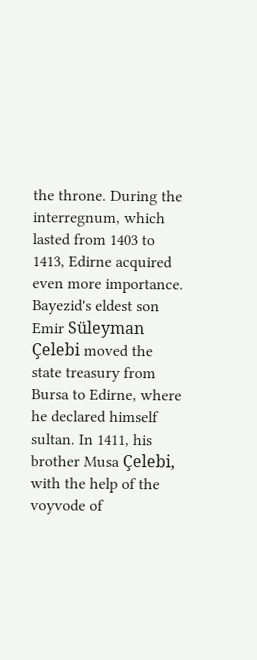the throne. During the interregnum, which lasted from 1403 to 1413, Edirne acquired even more importance. Bayezid's eldest son Emir Süleyman Çelebi moved the state treasury from Bursa to Edirne, where he declared himself sultan. In 1411, his brother Musa Çelebi, with the help of the voyvode of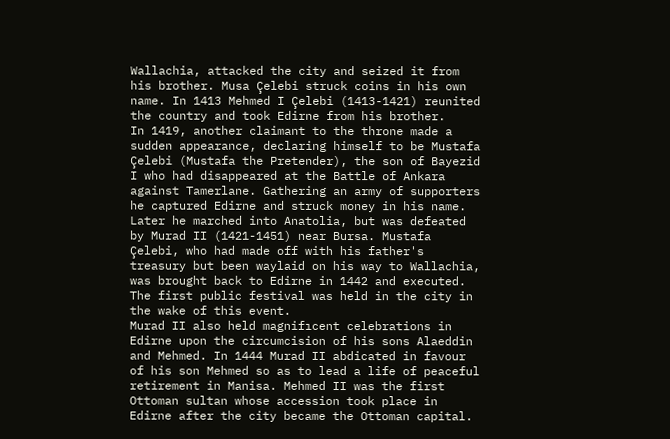Wallachia, attacked the city and seized it from his brother. Musa Çelebi struck coins in his own name. In 1413 Mehmed I Çelebi (1413-1421) reunited the country and took Edirne from his brother.
In 1419, another claimant to the throne made a sudden appearance, declaring himself to be Mustafa Çelebi (Mustafa the Pretender), the son of Bayezid I who had disappeared at the Battle of Ankara against Tamerlane. Gathering an army of supporters he captured Edirne and struck money in his name. Later he marched into Anatolia, but was defeated by Murad II (1421-1451) near Bursa. Mustafa Çelebi, who had made off with his father's treasury but been waylaid on his way to Wallachia, was brought back to Edirne in 1442 and executed. The first public festival was held in the city in the wake of this event.
Murad II also held magnifıcent celebrations in Edirne upon the circumcision of his sons Alaeddin and Mehmed. In 1444 Murad II abdicated in favour of his son Mehmed so as to lead a life of peaceful retirement in Manisa. Mehmed II was the first Ottoman sultan whose accession took place in Edirne after the city became the Ottoman capital.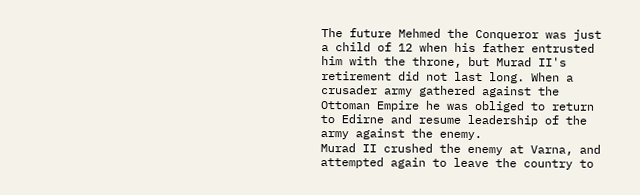The future Mehmed the Conqueror was just a child of 12 when his father entrusted him with the throne, but Murad II's retirement did not last long. When a crusader army gathered against the Ottoman Empire he was obliged to return to Edirne and resume leadership of the army against the enemy.
Murad II crushed the enemy at Varna, and attempted again to leave the country to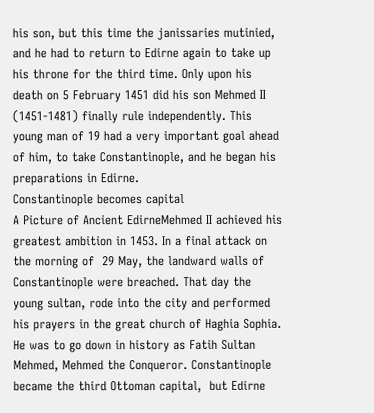his son, but this time the janissaries mutinied, and he had to return to Edirne again to take up his throne for the third time. Only upon his death on 5 February 1451 did his son Mehmed II (1451-1481) finally rule independently. This young man of 19 had a very important goal ahead of him, to take Constantinople, and he began his preparations in Edirne.
Constantinople becomes capital
A Picture of Ancient EdirneMehmed II achieved his greatest ambition in 1453. In a final attack on the morning of  29 May, the landward walls of Constantinople were breached. That day the young sultan, rode into the city and performed his prayers in the great church of Haghia Sophia. He was to go down in history as Fatih Sultan Mehmed, Mehmed the Conqueror. Constantinople became the third Ottoman capital,  but Edirne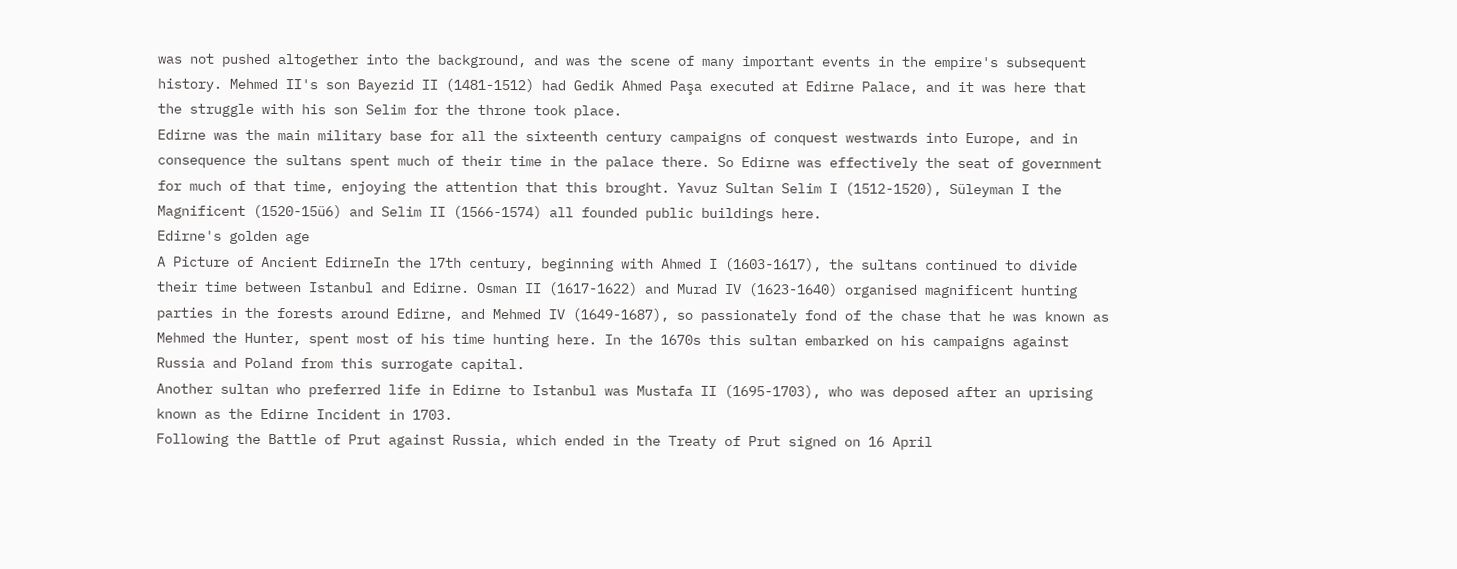was not pushed altogether into the background, and was the scene of many important events in the empire's subsequent history. Mehmed II's son Bayezid II (1481-1512) had Gedik Ahmed Paşa executed at Edirne Palace, and it was here that the struggle with his son Selim for the throne took place.
Edirne was the main military base for all the sixteenth century campaigns of conquest westwards into Europe, and in consequence the sultans spent much of their time in the palace there. So Edirne was effectively the seat of government for much of that time, enjoying the attention that this brought. Yavuz Sultan Selim I (1512-1520), Süleyman I the Magnificent (1520-15ü6) and Selim II (1566-1574) all founded public buildings here.
Edirne's golden age
A Picture of Ancient EdirneIn the l7th century, beginning with Ahmed I (1603-1617), the sultans continued to divide their time between Istanbul and Edirne. Osman II (1617-1622) and Murad IV (1623-1640) organised magnificent hunting parties in the forests around Edirne, and Mehmed IV (1649-1687), so passionately fond of the chase that he was known as Mehmed the Hunter, spent most of his time hunting here. In the 1670s this sultan embarked on his campaigns against Russia and Poland from this surrogate capital.
Another sultan who preferred life in Edirne to Istanbul was Mustafa II (1695-1703), who was deposed after an uprising known as the Edirne Incident in 1703.
Following the Battle of Prut against Russia, which ended in the Treaty of Prut signed on 16 April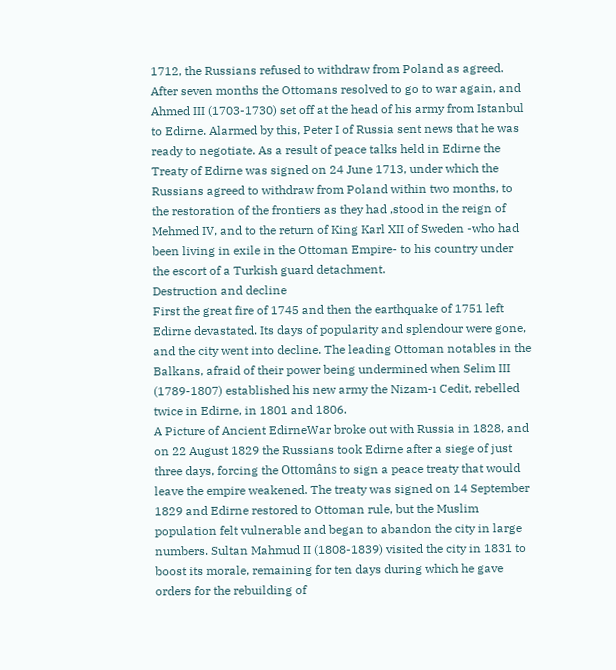1712, the Russians refused to withdraw from Poland as agreed. After seven months the Ottomans resolved to go to war again, and Ahmed III (1703-1730) set off at the head of his army from Istanbul to Edirne. Alarmed by this, Peter I of Russia sent news that he was ready to negotiate. As a result of peace talks held in Edirne the Treaty of Edirne was signed on 24 June 1713, under which the Russians agreed to withdraw from Poland within two months, to the restoration of the frontiers as they had ,stood in the reign of Mehmed IV, and to the return of King Karl XII of Sweden -who had been living in exile in the Ottoman Empire- to his country under the escort of a Turkish guard detachment.
Destruction and decline
First the great fire of 1745 and then the earthquake of 1751 left Edirne devastated. Its days of popularity and splendour were gone, and the city went into decline. The leading Ottoman notables in the Balkans, afraid of their power being undermined when Selim III (1789-1807) established his new army the Nizam-ı Cedit, rebelled twice in Edirne, in 1801 and 1806.
A Picture of Ancient EdirneWar broke out with Russia in 1828, and on 22 August 1829 the Russians took Edirne after a siege of just three days, forcing the Ottomâns to sign a peace treaty that would leave the empire weakened. The treaty was signed on 14 September 1829 and Edirne restored to Ottoman rule, but the Muslim population felt vulnerable and began to abandon the city in large numbers. Sultan Mahmud II (1808-1839) visited the city in 1831 to boost its morale, remaining for ten days during which he gave orders for the rebuilding of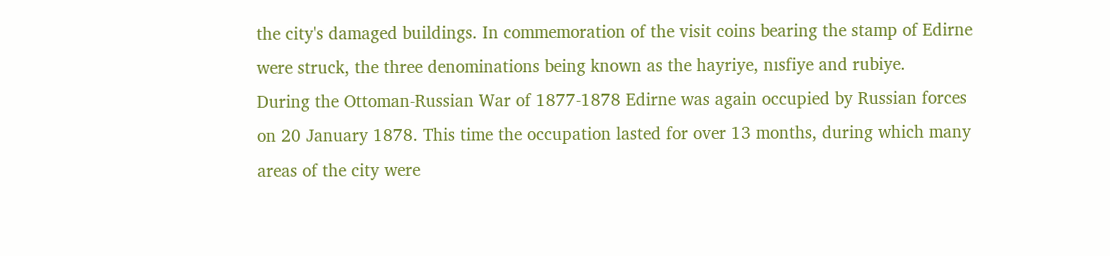the city's damaged buildings. In commemoration of the visit coins bearing the stamp of Edirne were struck, the three denominations being known as the hayriye, nısfiye and rubiye.
During the Ottoman-Russian War of 1877-1878 Edirne was again occupied by Russian forces on 20 January 1878. This time the occupation lasted for over 13 months, during which many areas of the city were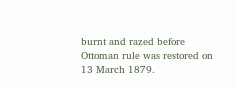burnt and razed before Ottoman rule was restored on 13 March 1879.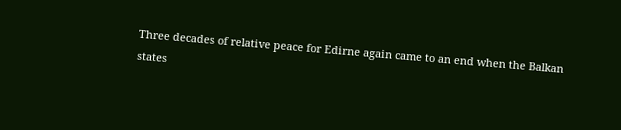Three decades of relative peace for Edirne again came to an end when the Balkan states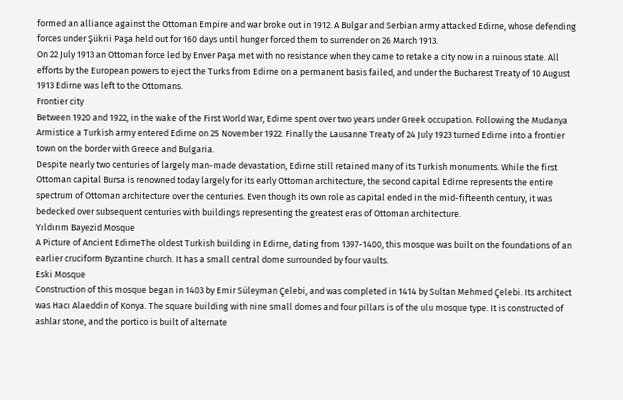formed an alliance against the Ottoman Empire and war broke out in 1912. A Bulgar and Serbian army attacked Edirne, whose defending forces under Şükrii Paşa held out for 160 days until hunger forced them to surrender on 26 March 1913.
On 22 July 1913 an Ottoman force led by Enver Paşa met with no resistance when they came to retake a city now in a ruinous state. All efforts by the European powers to eject the Turks from Edirne on a permanent basis failed, and under the Bucharest Treaty of 10 August 1913 Edirne was left to the Ottomans.
Frontier city
Between 1920 and 1922, in the wake of the First World War, Edirne spent over two years under Greek occupation. Following the Mudanya Armistice a Turkish army entered Edirne on 25 November 1922. Finally the Lausanne Treaty of 24 July 1923 turned Edirne into a frontier town on the border with Greece and Bulgaria.
Despite nearly two centuries of largely man-made devastation, Edirne still retained many of its Turkish monuments. While the first Ottoman capital Bursa is renowned today largely for its early Ottoman architecture, the second capital Edirne represents the entire spectrum of Ottoman architecture over the centuries. Even though its own role as capital ended in the mid-fifteenth century, it was bedecked over subsequent centuries with buildings representing the greatest eras of Ottoman architecture.
Yıldırım Bayezid Mosque
A Picture of Ancient EdirneThe oldest Turkish building in Edirne, dating from 1397-1400, this mosque was built on the foundations of an earlier cruciform Byzantine church. It has a small central dome surrounded by four vaults.
Eski Mosque
Construction of this mosque began in 1403 by Emir Süleyman Çelebi, and was completed in 1414 by Sultan Mehmed Çelebi. Its architect was Hacı Alaeddin of Konya. The square building with nine small domes and four pillars is of the ulu mosque type. It is constructed of ashlar stone, and the portico is built of alternate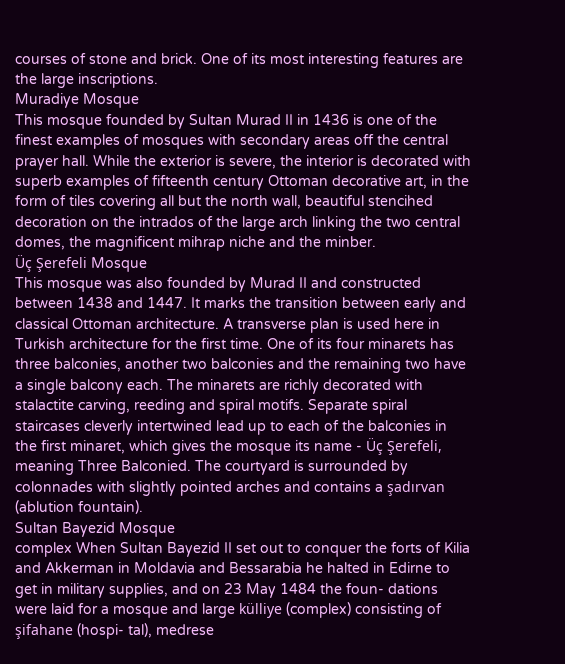courses of stone and brick. One of its most interesting features are the large inscriptions.
Muradiye Mosque
This mosque founded by Sultan Murad II in 1436 is one of the finest examples of mosques with secondary areas off the central prayer hall. While the exterior is severe, the interior is decorated with superb examples of fifteenth century Ottoman decorative art, in the form of tiles covering all but the north wall, beautiful stencihed decoration on the intrados of the large arch linking the two central domes, the magnificent mihrap niche and the minber.
Üç Şerefeli Mosque
This mosque was also founded by Murad II and constructed between 1438 and 1447. It marks the transition between early and classical Ottoman architecture. A transverse plan is used here in Turkish architecture for the first time. One of its four minarets has three balconies, another two balconies and the remaining two have a single balcony each. The minarets are richly decorated with stalactite carving, reeding and spiral motifs. Separate spiral staircases cleverly intertwined lead up to each of the balconies in the first minaret, which gives the mosque its name - Üç Şerefeli, meaning Three Balconied. The courtyard is surrounded by colonnades with slightly pointed arches and contains a şadırvan (ablution fountain).
Sultan Bayezid Mosque
complex When Sultan Bayezid II set out to conquer the forts of Kilia and Akkerman in Moldavia and Bessarabia he halted in Edirne to get in military supplies, and on 23 May 1484 the foun- dations were laid for a mosque and large külliye (complex) consisting of şifahane (hospi- tal), medrese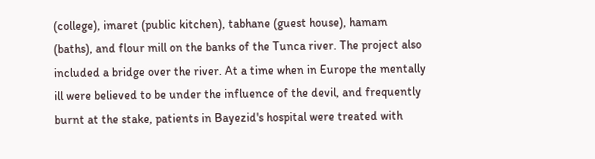(college), imaret (public kitchen), tabhane (guest house), hamam (baths), and flour mill on the banks of the Tunca river. The project also included a bridge over the river. At a time when in Europe the mentally ill were believed to be under the influence of the devil, and frequently burnt at the stake, patients in Bayezid's hospital were treated with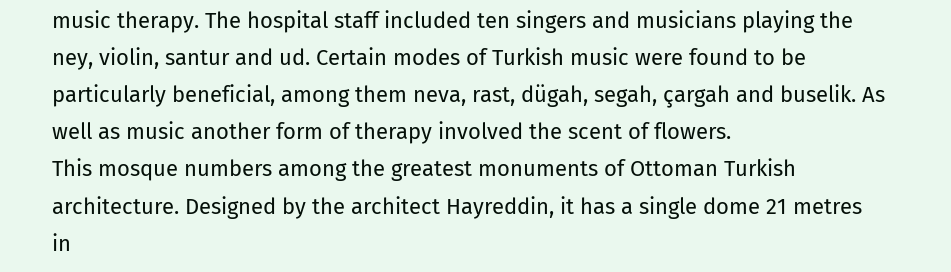music therapy. The hospital staff included ten singers and musicians playing the ney, violin, santur and ud. Certain modes of Turkish music were found to be particularly beneficial, among them neva, rast, dügah, segah, çargah and buselik. As well as music another form of therapy involved the scent of flowers.
This mosque numbers among the greatest monuments of Ottoman Turkish architecture. Designed by the architect Hayreddin, it has a single dome 21 metres in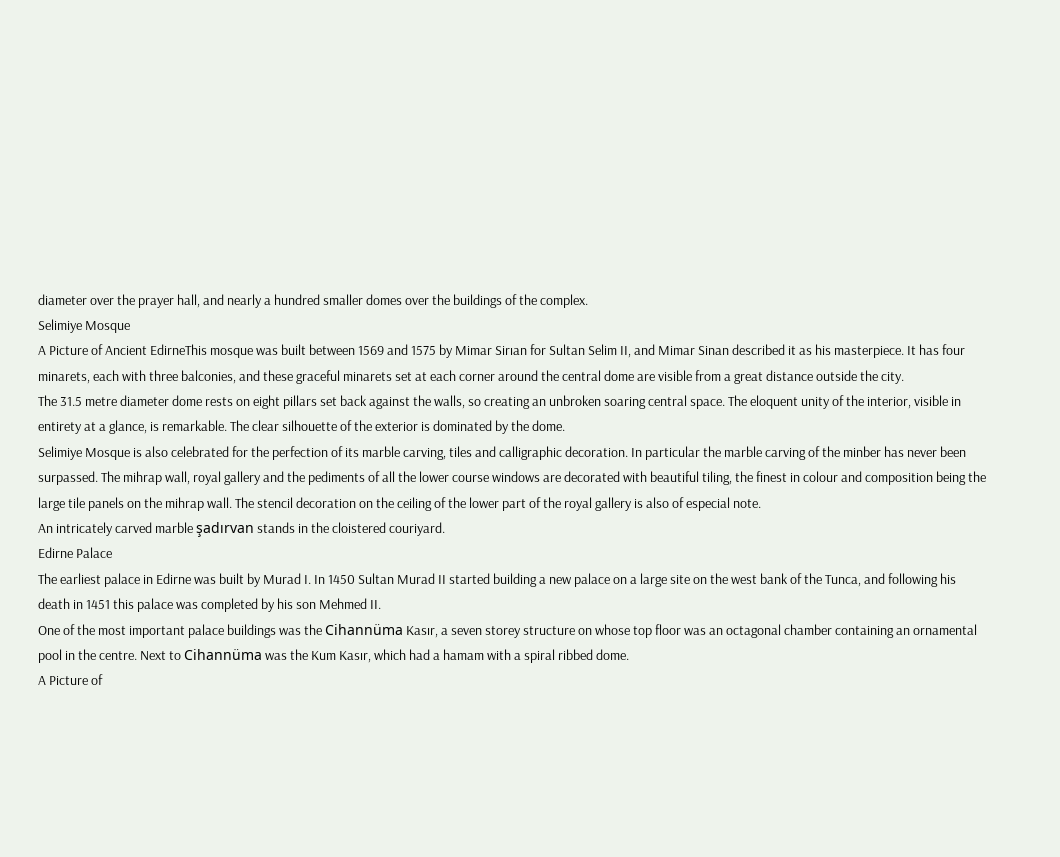diameter over the prayer hall, and nearly a hundred smaller domes over the buildings of the complex.
Selimiye Mosque
A Picture of Ancient EdirneThis mosque was built between 1569 and 1575 by Mimar Sirıan for Sultan Selim II, and Mimar Sinan described it as his masterpiece. It has four minarets, each with three balconies, and these graceful minarets set at each corner around the central dome are visible from a great distance outside the city.
The 31.5 metre diameter dome rests on eight pillars set back against the walls, so creating an unbroken soaring central space. The eloquent unity of the interior, visible in entirety at a glance, is remarkable. The clear silhouette of the exterior is dominated by the dome.
Selimiye Mosque is also celebrated for the perfection of its marble carving, tiles and calligraphic decoration. In particular the marble carving of the minber has never been surpassed. The mihrap wall, royal gallery and the pediments of all the lower course windows are decorated with beautiful tiling, the finest in colour and composition being the large tile panels on the mihrap wall. The stencil decoration on the ceiling of the lower part of the royal gallery is also of especial note.
An intricately carved marble şadırvan stands in the cloistered couriyard.
Edirne Palace
The earliest palace in Edirne was built by Murad I. In 1450 Sultan Murad II started building a new palace on a large site on the west bank of the Tunca, and following his death in 1451 this palace was completed by his son Mehmed II.
One of the most important palace buildings was the Cihannüma Kasır, a seven storey structure on whose top floor was an octagonal chamber containing an ornamental pool in the centre. Next to Cihannüma was the Kum Kasır, which had a hamam with a spiral ribbed dome.
A Picture of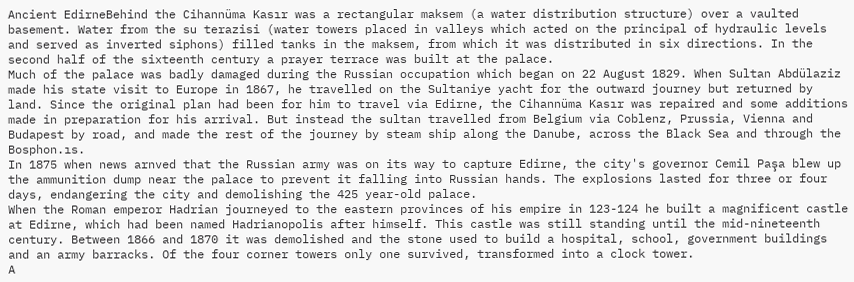Ancient EdirneBehind the Cihannüma Kasır was a rectangular maksem (a water distribution structure) over a vaulted basement. Water from the su terazisi (water towers placed in valleys which acted on the principal of hydraulic levels and served as inverted siphons) filled tanks in the maksem, from which it was distributed in six directions. In the second half of the sixteenth century a prayer terrace was built at the palace.
Much of the palace was badly damaged during the Russian occupation which began on 22 August 1829. When Sultan Abdülaziz made his state visit to Europe in 1867, he travelled on the Sultaniye yacht for the outward journey but returned by land. Since the original plan had been for him to travel via Edirne, the Cihannüma Kasır was repaired and some additions made in preparation for his arrival. But instead the sultan travelled from Belgium via Coblenz, Prussia, Vienna and Budapest by road, and made the rest of the journey by steam ship along the Danube, across the Black Sea and through the Bosphon.ıs.
In 1875 when news arnved that the Russian army was on its way to capture Edirne, the city's governor Cemil Paşa blew up the ammunition dump near the palace to prevent it falling into Russian hands. The explosions lasted for three or four days, endangering the city and demolishing the 425 year-old palace.
When the Roman emperor Hadrian journeyed to the eastern provinces of his empire in 123-124 he built a magnificent castle at Edirne, which had been named Hadrianopolis after himself. This castle was still standing until the mid-nineteenth century. Between 1866 and 1870 it was demolished and the stone used to build a hospital, school, government buildings and an army barracks. Of the four corner towers only one survived, transformed into a clock tower.
A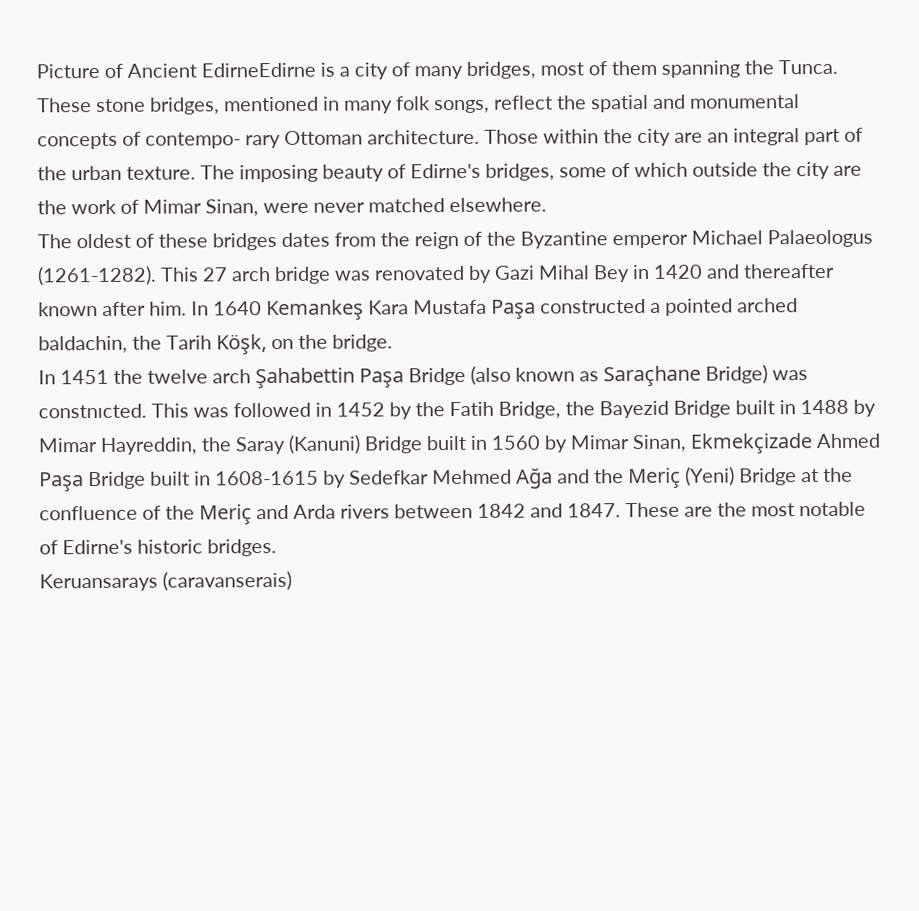Picture of Ancient EdirneEdirne is a city of many bridges, most of them spanning the Tunca. These stone bridges, mentioned in many folk songs, reflect the spatial and monumental concepts of contempo- rary Ottoman architecture. Those within the city are an integral part of the urban texture. The imposing beauty of Edirne's bridges, some of which outside the city are the work of Mimar Sinan, were never matched elsewhere.
The oldest of these bridges dates from the reign of the Byzantine emperor Michael Palaeologus (1261-1282). This 27 arch bridge was renovated by Gazi Mihal Bey in 1420 and thereafter known after him. In 1640 Kemankeş Kara Mustafa Paşa constructed a pointed arched baldachin, the Tarih Köşk, on the bridge.
In 1451 the twelve arch Şahabettin Paşa Bridge (also known as Saraçhane Bridge) was constnıcted. This was followed in 1452 by the Fatih Bridge, the Bayezid Bridge built in 1488 by Mimar Hayreddin, the Saray (Kanuni) Bridge built in 1560 by Mimar Sinan, Ekmekçizade Ahmed Paşa Bridge built in 1608-1615 by Sedefkar Mehmed Ağa and the Meriç (Yeni) Bridge at the confluence of the Meriç and Arda rivers between 1842 and 1847. These are the most notable of Edirne's historic bridges.
Keruansarays (caravanserais)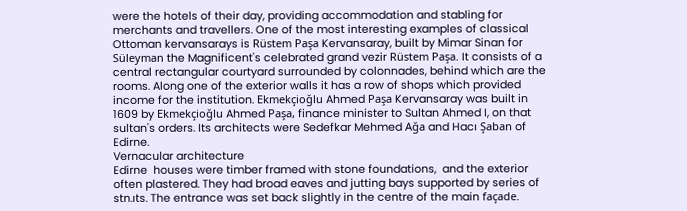were the hotels of their day, providing accommodation and stabling for merchants and travellers. One of the most interesting examples of classical Ottoman kervansarays is Rüstem Paşa Kervansaray, built by Mimar Sinan for Süleyman the Magnificent's celebrated grand vezir Rüstem Paşa. It consists of a central rectangular courtyard surrounded by colonnades, behind which are the rooms. Along one of the exterior walls it has a row of shops which provided income for the institution. Ekmekçioğlu Ahmed Paşa Kervansaray was built in 1609 by Ekmekçioğlu Ahmed Paşa, finance minister to Sultan Ahmed I, on that sultan's orders. Its architects were Sedefkar Mehmed Ağa and Hacı Şaban of Edirne.
Vernacular architecture
Edirne  houses were timber framed with stone foundations,  and the exterior often plastered. They had broad eaves and jutting bays supported by series of stn.ıts. The entrance was set back slightly in the centre of the main façade.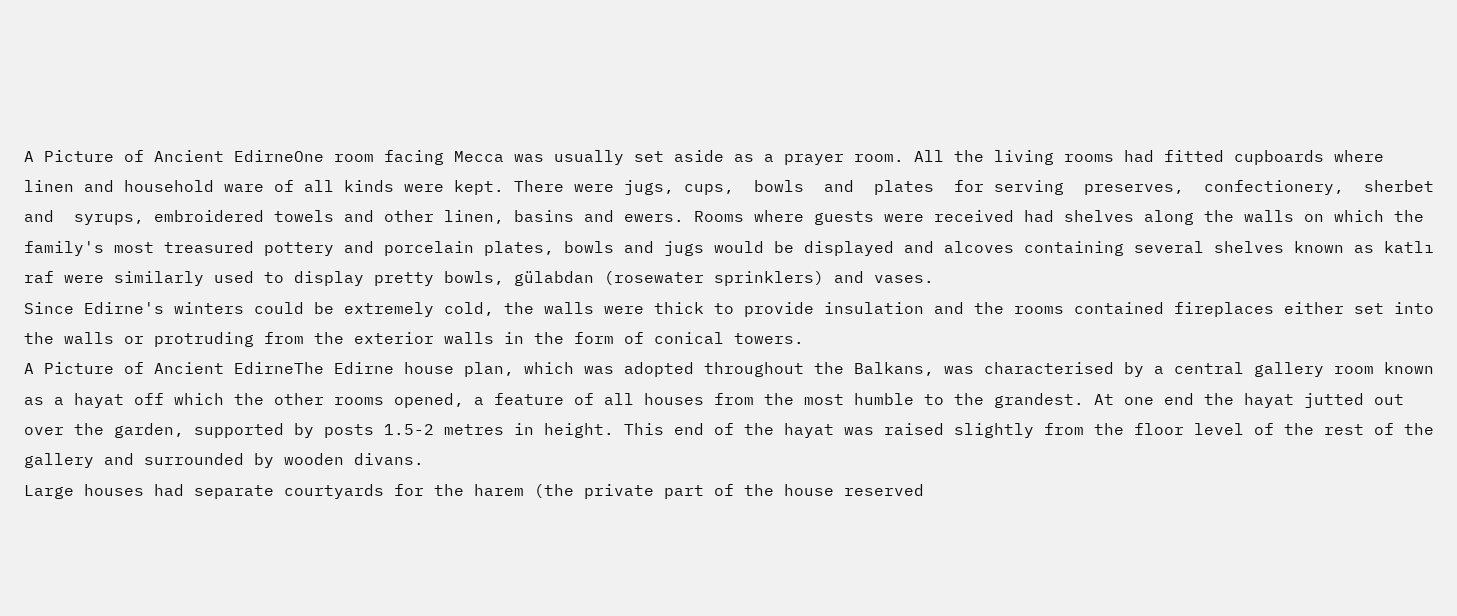A Picture of Ancient EdirneOne room facing Mecca was usually set aside as a prayer room. All the living rooms had fitted cupboards where linen and household ware of all kinds were kept. There were jugs, cups,  bowls  and  plates  for serving  preserves,  confectionery,  sherbet  and  syrups, embroidered towels and other linen, basins and ewers. Rooms where guests were received had shelves along the walls on which the family's most treasured pottery and porcelain plates, bowls and jugs would be displayed and alcoves containing several shelves known as katlı raf were similarly used to display pretty bowls, gülabdan (rosewater sprinklers) and vases.
Since Edirne's winters could be extremely cold, the walls were thick to provide insulation and the rooms contained fireplaces either set into the walls or protruding from the exterior walls in the form of conical towers.
A Picture of Ancient EdirneThe Edirne house plan, which was adopted throughout the Balkans, was characterised by a central gallery room known as a hayat off which the other rooms opened, a feature of all houses from the most humble to the grandest. At one end the hayat jutted out over the garden, supported by posts 1.5-2 metres in height. This end of the hayat was raised slightly from the floor level of the rest of the gallery and surrounded by wooden divans.
Large houses had separate courtyards for the harem (the private part of the house reserved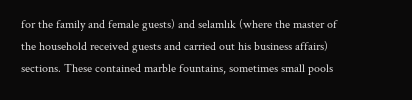for the family and female guests) and selamlık (where the master of the household received guests and carried out his business affairs) sections. These contained marble fountains, sometimes small pools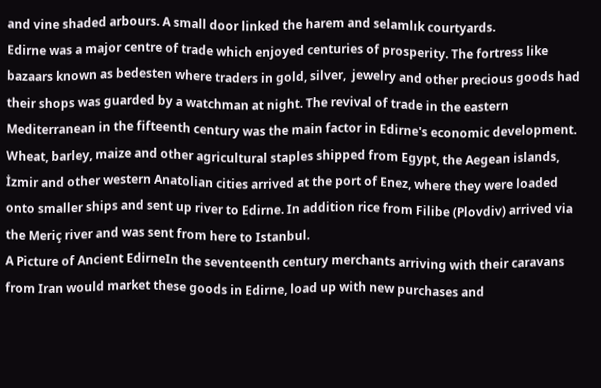and vine shaded arbours. A small door linked the harem and selamlık courtyards.
Edirne was a major centre of trade which enjoyed centuries of prosperity. The fortress like bazaars known as bedesten where traders in gold, silver,  jewelry and other precious goods had their shops was guarded by a watchman at night. The revival of trade in the eastern Mediterranean in the fifteenth century was the main factor in Edirne's economic development. Wheat, barley, maize and other agricultural staples shipped from Egypt, the Aegean islands, İzmir and other western Anatolian cities arrived at the port of Enez, where they were loaded onto smaller ships and sent up river to Edirne. In addition rice from Filibe (Plovdiv) arrived via the Meriç river and was sent from here to Istanbul.
A Picture of Ancient EdirneIn the seventeenth century merchants arriving with their caravans from Iran would market these goods in Edirne, load up with new purchases and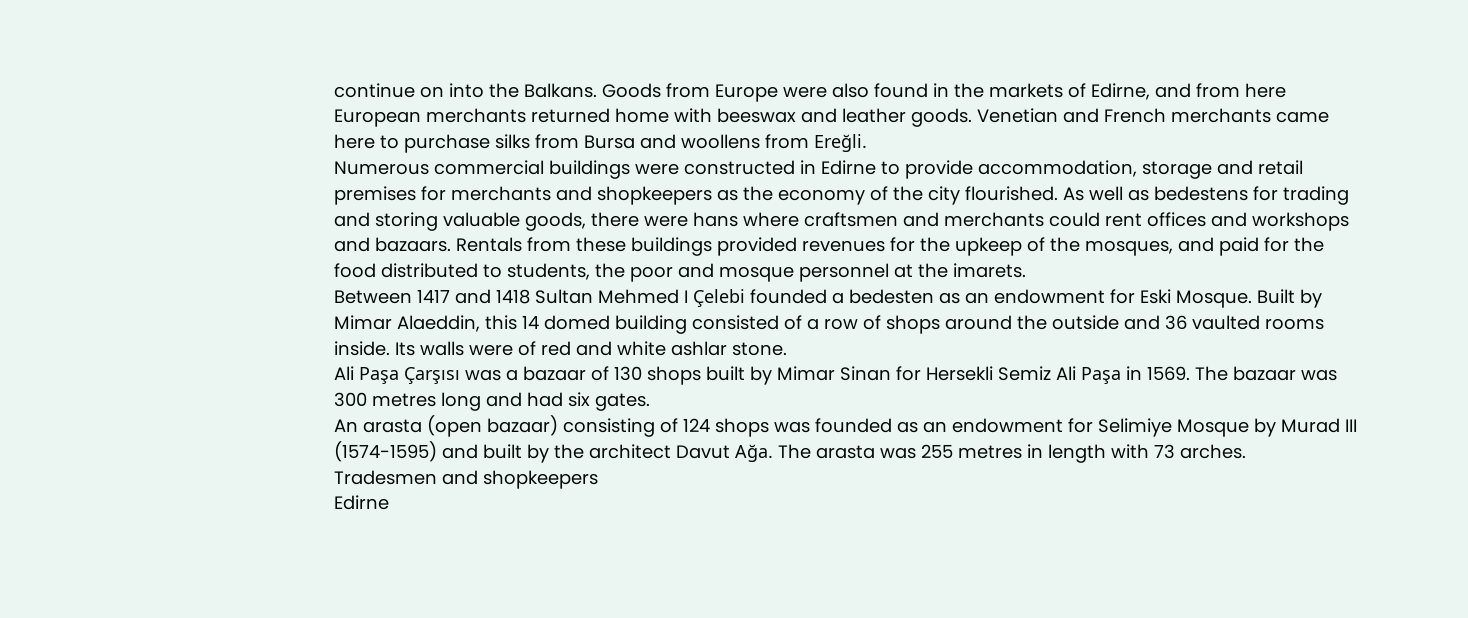continue on into the Balkans. Goods from Europe were also found in the markets of Edirne, and from here European merchants returned home with beeswax and leather goods. Venetian and French merchants came here to purchase silks from Bursa and woollens from Ereğli.
Numerous commercial buildings were constructed in Edirne to provide accommodation, storage and retail premises for merchants and shopkeepers as the economy of the city flourished. As well as bedestens for trading and storing valuable goods, there were hans where craftsmen and merchants could rent offices and workshops and bazaars. Rentals from these buildings provided revenues for the upkeep of the mosques, and paid for the food distributed to students, the poor and mosque personnel at the imarets.
Between 1417 and 1418 Sultan Mehmed I Çelebi founded a bedesten as an endowment for Eski Mosque. Built by Mimar Alaeddin, this 14 domed building consisted of a row of shops around the outside and 36 vaulted rooms inside. Its walls were of red and white ashlar stone.
Ali Paşa Çarşısı was a bazaar of 130 shops built by Mimar Sinan for Hersekli Semiz Ali Paşa in 1569. The bazaar was 300 metres long and had six gates.
An arasta (open bazaar) consisting of 124 shops was founded as an endowment for Selimiye Mosque by Murad III (1574-1595) and built by the architect Davut Ağa. The arasta was 255 metres in length with 73 arches.
Tradesmen and shopkeepers
Edirne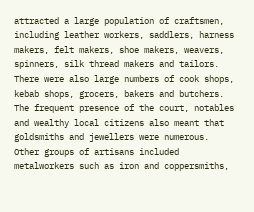attracted a large population of craftsmen, including leather workers, saddlers, harness makers, felt makers, shoe makers, weavers, spinners, silk thread makers and tailors. There were also large numbers of cook shops, kebab shops, grocers, bakers and butchers. The frequent presence of the court, notables and wealthy local citizens also meant that goldsmiths and jewellers were numerous.
Other groups of artisans included metalworkers such as iron and coppersmiths,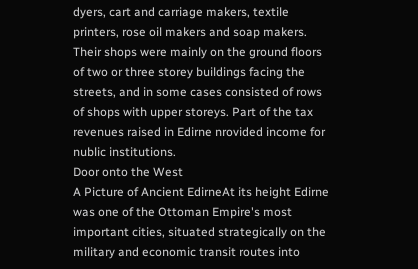dyers, cart and carriage makers, textile printers, rose oil makers and soap makers. Their shops were mainly on the ground floors of two or three storey buildings facing the streets, and in some cases consisted of rows of shops with upper storeys. Part of the tax revenues raised in Edirne nrovided income for nublic institutions.
Door onto the West
A Picture of Ancient EdirneAt its height Edirne was one of the Ottoman Empire's most important cities, situated strategically on the military and economic transit routes into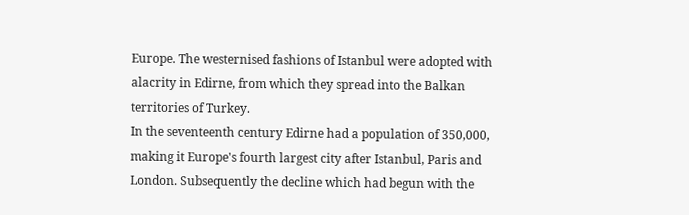Europe. The westernised fashions of Istanbul were adopted with alacrity in Edirne, from which they spread into the Balkan territories of Turkey.
In the seventeenth century Edirne had a population of 350,000, making it Europe's fourth largest city after Istanbul, Paris and London. Subsequently the decline which had begun with the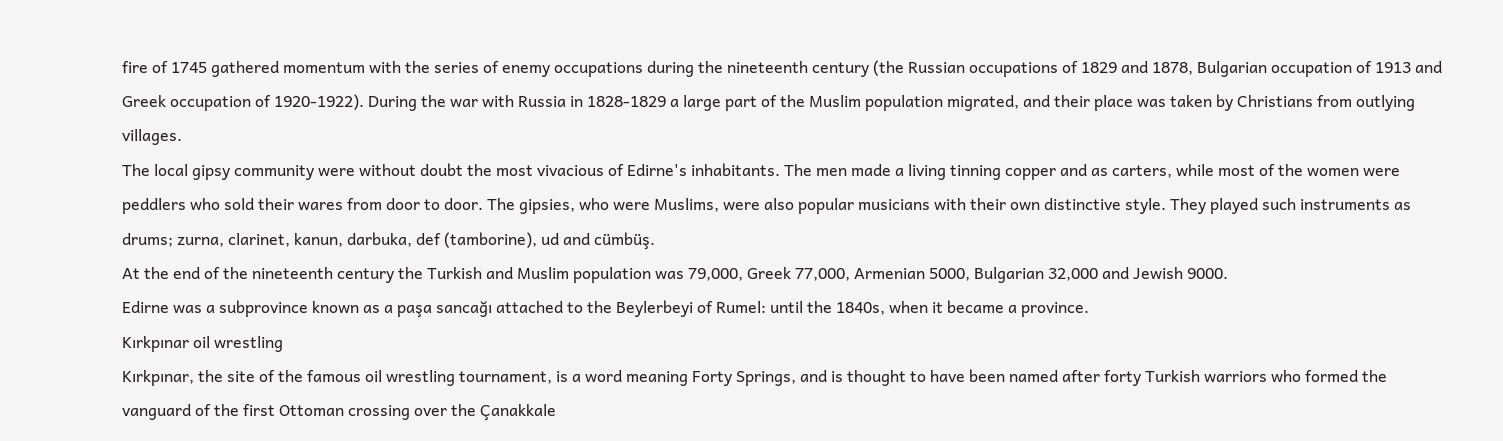fire of 1745 gathered momentum with the series of enemy occupations during the nineteenth century (the Russian occupations of 1829 and 1878, Bulgarian occupation of 1913 and Greek occupation of 1920-1922). During the war with Russia in 1828-1829 a large part of the Muslim population migrated, and their place was taken by Christians from outlying villages.
The local gipsy community were without doubt the most vivacious of Edirne's inhabitants. The men made a living tinning copper and as carters, while most of the women were peddlers who sold their wares from door to door. The gipsies, who were Muslims, were also popular musicians with their own distinctive style. They played such instruments as drums; zurna, clarinet, kanun, darbuka, def (tamborine), ud and cümbüş.
At the end of the nineteenth century the Turkish and Muslim population was 79,000, Greek 77,000, Armenian 5000, Bulgarian 32,000 and Jewish 9000.
Edirne was a subprovince known as a paşa sancağı attached to the Beylerbeyi of Rumel: until the 1840s, when it became a province.
Kırkpınar oil wrestling
Kırkpınar, the site of the famous oil wrestling tournament, is a word meaning Forty Springs, and is thought to have been named after forty Turkish warriors who formed the vanguard of the first Ottoman crossing over the Çanakkale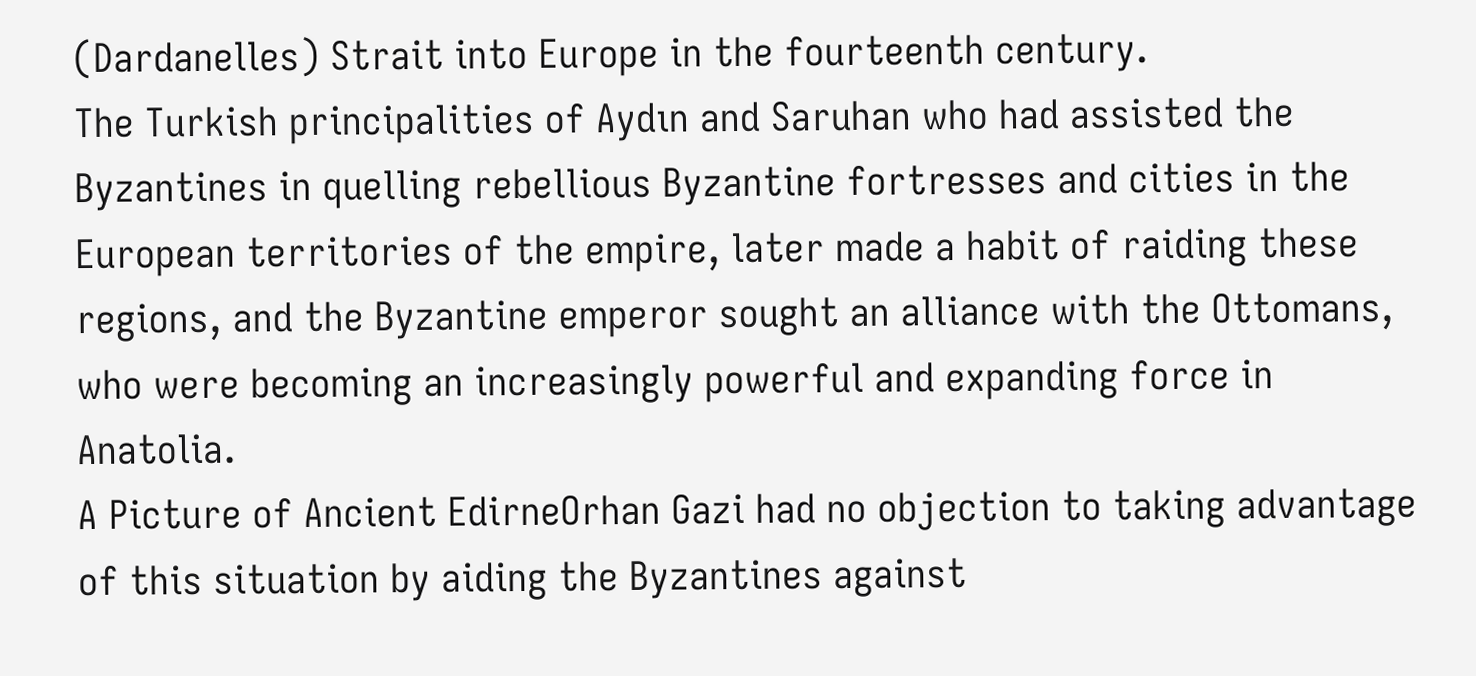(Dardanelles) Strait into Europe in the fourteenth century.
The Turkish principalities of Aydın and Saruhan who had assisted the Byzantines in quelling rebellious Byzantine fortresses and cities in the European territories of the empire, later made a habit of raiding these regions, and the Byzantine emperor sought an alliance with the Ottomans, who were becoming an increasingly powerful and expanding force in Anatolia.
A Picture of Ancient EdirneOrhan Gazi had no objection to taking advantage of this situation by aiding the Byzantines against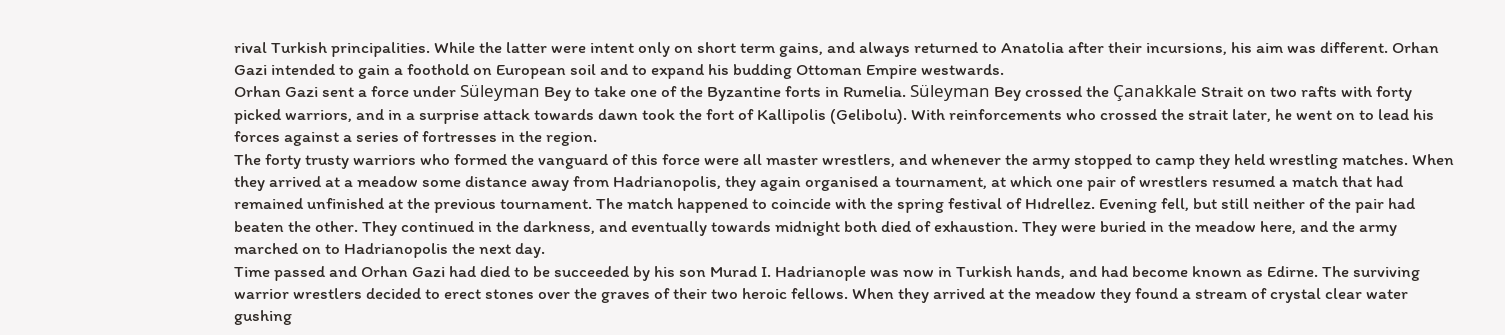rival Turkish principalities. While the latter were intent only on short term gains, and always returned to Anatolia after their incursions, his aim was different. Orhan Gazi intended to gain a foothold on European soil and to expand his budding Ottoman Empire westwards.
Orhan Gazi sent a force under Süleyman Bey to take one of the Byzantine forts in Rumelia. Süleyman Bey crossed the Çanakkale Strait on two rafts with forty picked warriors, and in a surprise attack towards dawn took the fort of Kallipolis (Gelibolu). With reinforcements who crossed the strait later, he went on to lead his forces against a series of fortresses in the region.
The forty trusty warriors who formed the vanguard of this force were all master wrestlers, and whenever the army stopped to camp they held wrestling matches. When they arrived at a meadow some distance away from Hadrianopolis, they again organised a tournament, at which one pair of wrestlers resumed a match that had remained unfinished at the previous tournament. The match happened to coincide with the spring festival of Hıdrellez. Evening fell, but still neither of the pair had beaten the other. They continued in the darkness, and eventually towards midnight both died of exhaustion. They were buried in the meadow here, and the army marched on to Hadrianopolis the next day.
Time passed and Orhan Gazi had died to be succeeded by his son Murad I. Hadrianople was now in Turkish hands, and had become known as Edirne. The surviving warrior wrestlers decided to erect stones over the graves of their two heroic fellows. When they arrived at the meadow they found a stream of crystal clear water gushing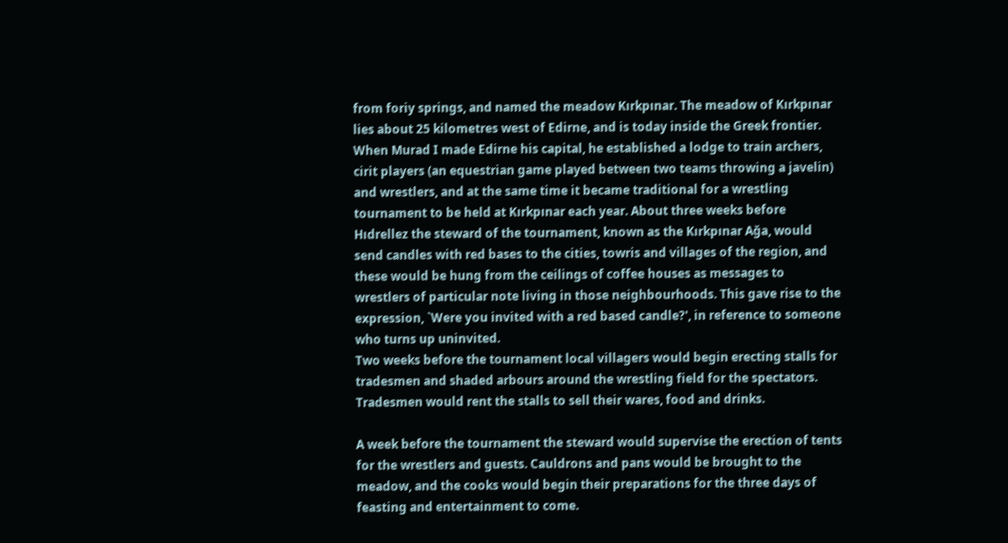from foriy springs, and named the meadow Kırkpınar. The meadow of Kırkpınar lies about 25 kilometres west of Edirne, and is today inside the Greek frontier.
When Murad I made Edirne his capital, he established a lodge to train archers, cirit players (an equestrian game played between two teams throwing a javelin) and wrestlers, and at the same time it became traditional for a wrestling tournament to be held at Kırkpınar each year. About three weeks before Hıdrellez the steward of the tournament, known as the Kırkpınar Ağa, would send candles with red bases to the cities, towris and villages of the region, and these would be hung from the ceilings of coffee houses as messages to wrestlers of particular note living in those neighbourhoods. This gave rise to the expression, `Were you invited with a red based candle?', in reference to someone who turns up uninvited.
Two weeks before the tournament local villagers would begin erecting stalls for tradesmen and shaded arbours around the wrestling field for the spectators. Tradesmen would rent the stalls to sell their wares, food and drinks.

A week before the tournament the steward would supervise the erection of tents for the wrestlers and guests. Cauldrons and pans would be brought to the meadow, and the cooks would begin their preparations for the three days of feasting and entertainment to come.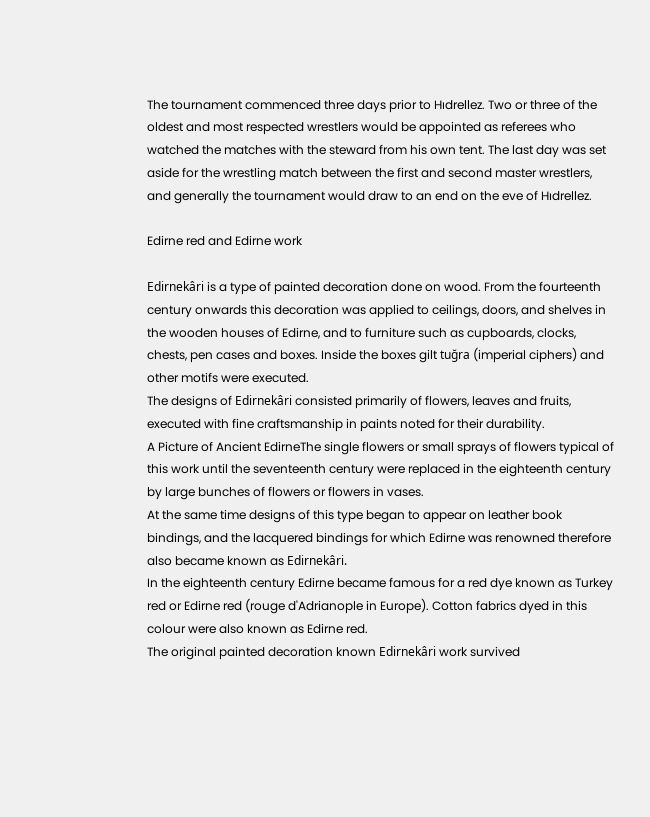The tournament commenced three days prior to Hıdrellez. Two or three of the oldest and most respected wrestlers would be appointed as referees who watched the matches with the steward from his own tent. The last day was set aside for the wrestling match between the first and second master wrestlers, and generally the tournament would draw to an end on the eve of Hıdrellez.

Edirne red and Edirne work

Edirnekâri is a type of painted decoration done on wood. From the fourteenth century onwards this decoration was applied to ceilings, doors, and shelves in the wooden houses of Edirne, and to furniture such as cupboards, clocks, chests, pen cases and boxes. Inside the boxes gilt tuğra (imperial ciphers) and other motifs were executed.
The designs of Edirnekâri consisted primarily of flowers, leaves and fruits, executed with fine craftsmanship in paints noted for their durability.
A Picture of Ancient EdirneThe single flowers or small sprays of flowers typical of this work until the seventeenth century were replaced in the eighteenth century by large bunches of flowers or flowers in vases.
At the same time designs of this type began to appear on leather book bindings, and the lacquered bindings for which Edirne was renowned therefore also became known as Edirnekâri.
In the eighteenth century Edirne became famous for a red dye known as Turkey red or Edirne red (rouge d'Adrianople in Europe). Cotton fabrics dyed in this colour were also known as Edirne red.
The original painted decoration known Edirnekâri work survived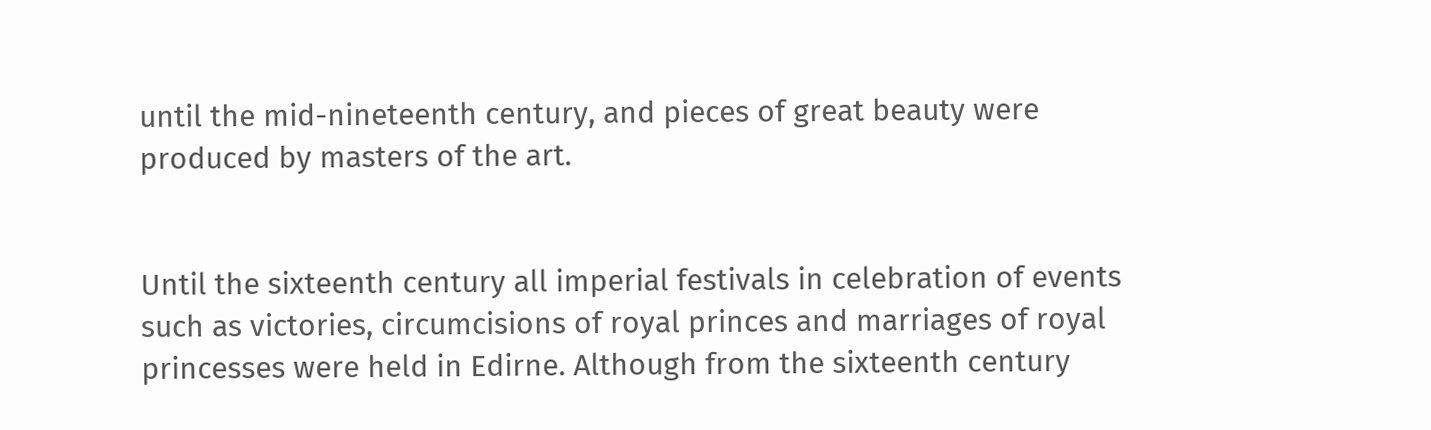until the mid-nineteenth century, and pieces of great beauty were produced by masters of the art.


Until the sixteenth century all imperial festivals in celebration of events such as victories, circumcisions of royal princes and marriages of royal princesses were held in Edirne. Although from the sixteenth century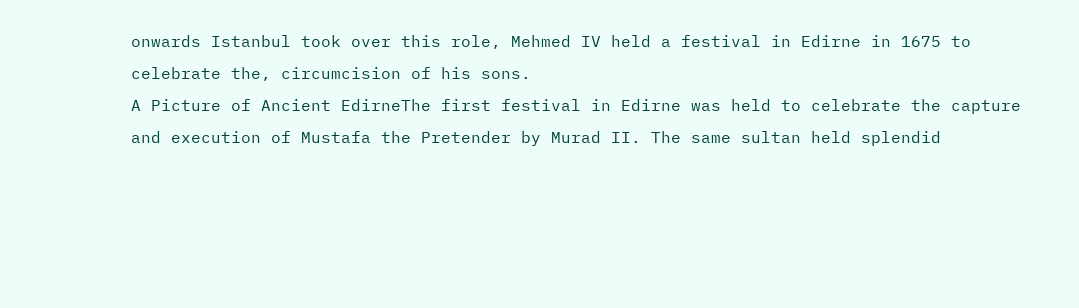onwards Istanbul took over this role, Mehmed IV held a festival in Edirne in 1675 to celebrate the, circumcision of his sons.
A Picture of Ancient EdirneThe first festival in Edirne was held to celebrate the capture and execution of Mustafa the Pretender by Murad II. The same sultan held splendid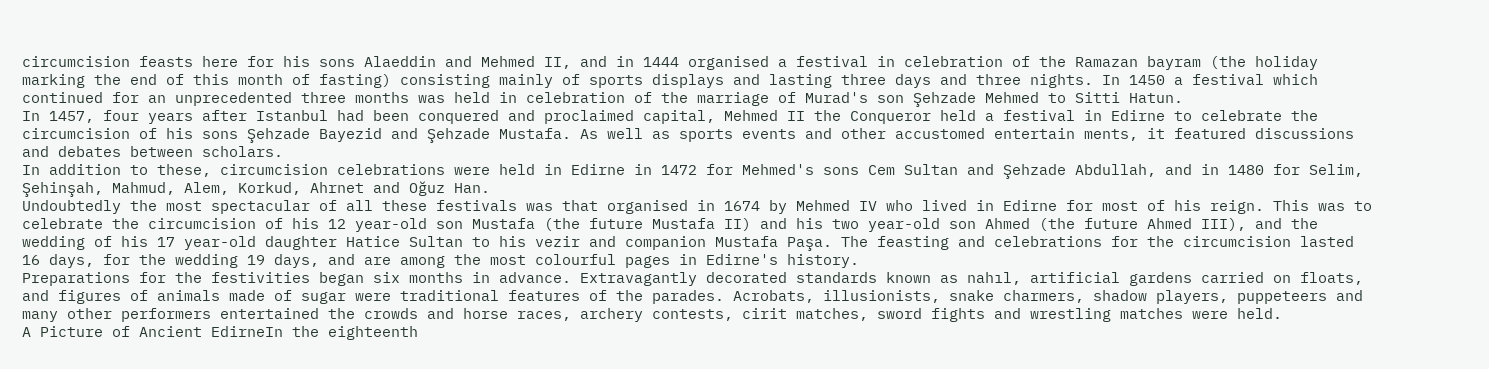circumcision feasts here for his sons Alaeddin and Mehmed II, and in 1444 organised a festival in celebration of the Ramazan bayram (the holiday marking the end of this month of fasting) consisting mainly of sports displays and lasting three days and three nights. In 1450 a festival which continued for an unprecedented three months was held in celebration of the marriage of Murad's son Şehzade Mehmed to Sitti Hatun.
In 1457, four years after Istanbul had been conquered and proclaimed capital, Mehmed II the Conqueror held a festival in Edirne to celebrate the circumcision of his sons Şehzade Bayezid and Şehzade Mustafa. As well as sports events and other accustomed entertain ments, it featured discussions and debates between scholars.
In addition to these, circumcision celebrations were held in Edirne in 1472 for Mehmed's sons Cem Sultan and Şehzade Abdullah, and in 1480 for Selim, Şehinşah, Mahmud, Alem, Korkud, Ahrnet and Oğuz Han.
Undoubtedly the most spectacular of all these festivals was that organised in 1674 by Mehmed IV who lived in Edirne for most of his reign. This was to celebrate the circumcision of his 12 year-old son Mustafa (the future Mustafa II) and his two year-old son Ahmed (the future Ahmed III), and the wedding of his 17 year-old daughter Hatice Sultan to his vezir and companion Mustafa Paşa. The feasting and celebrations for the circumcision lasted 16 days, for the wedding 19 days, and are among the most colourful pages in Edirne's history.
Preparations for the festivities began six months in advance. Extravagantly decorated standards known as nahıl, artificial gardens carried on floats, and figures of animals made of sugar were traditional features of the parades. Acrobats, illusionists, snake charmers, shadow players, puppeteers and many other performers entertained the crowds and horse races, archery contests, cirit matches, sword fights and wrestling matches were held.
A Picture of Ancient EdirneIn the eighteenth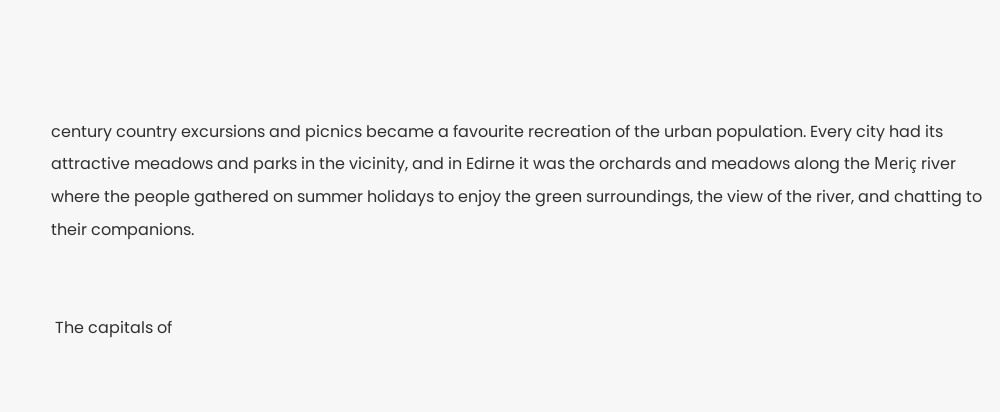century country excursions and picnics became a favourite recreation of the urban population. Every city had its attractive meadows and parks in the vicinity, and in Edirne it was the orchards and meadows along the Meriç river where the people gathered on summer holidays to enjoy the green surroundings, the view of the river, and chatting to their companions.


 The capitals of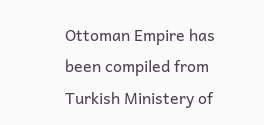Ottoman Empire has been compiled from Turkish Ministery of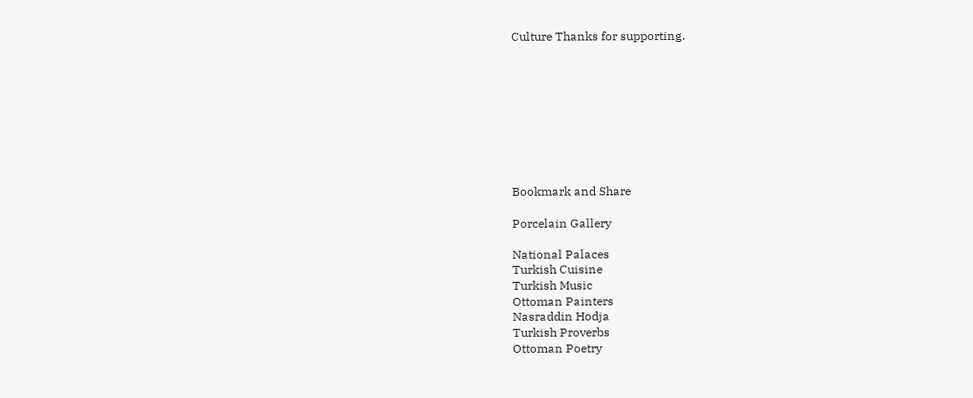Culture Thanks for supporting.









Bookmark and Share

Porcelain Gallery

National Palaces
Turkish Cuisine
Turkish Music
Ottoman Painters
Nasraddin Hodja
Turkish Proverbs
Ottoman Poetry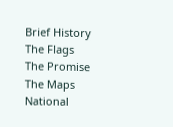Brief History
The Flags
The Promise
The Maps
National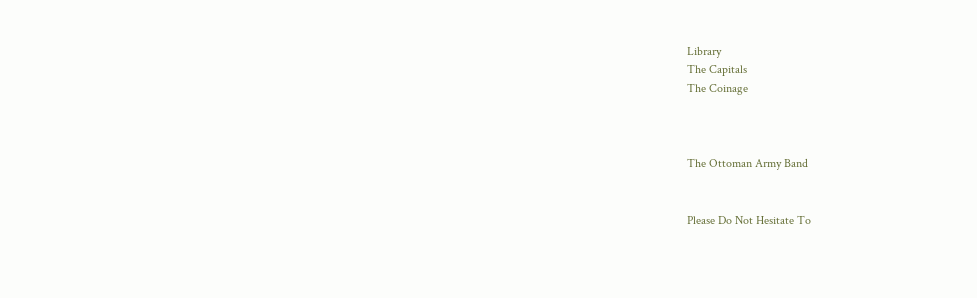Library
The Capitals
The Coinage



The Ottoman Army Band


Please Do Not Hesitate To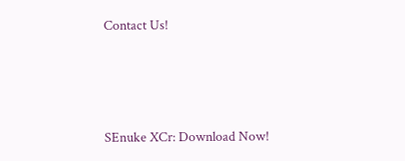Contact Us!




SEnuke XCr: Download Now!